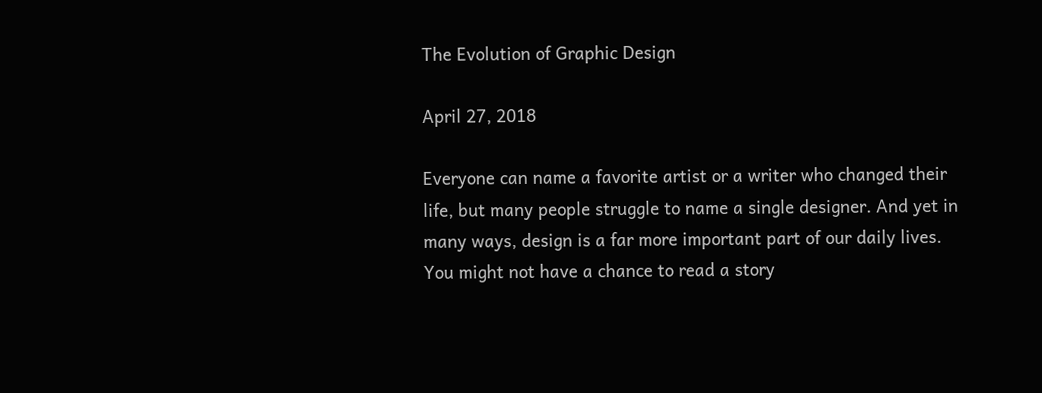The Evolution of Graphic Design

April 27, 2018

Everyone can name a favorite artist or a writer who changed their life, but many people struggle to name a single designer. And yet in many ways, design is a far more important part of our daily lives. You might not have a chance to read a story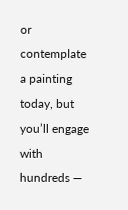or contemplate a painting today, but you’ll engage with hundreds —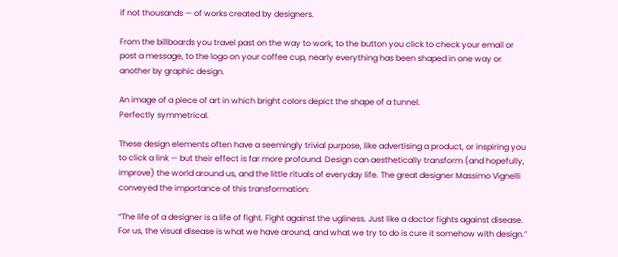if not thousands — of works created by designers.

From the billboards you travel past on the way to work, to the button you click to check your email or post a message, to the logo on your coffee cup, nearly everything has been shaped in one way or another by graphic design.

An image of a piece of art in which bright colors depict the shape of a tunnel.
Perfectly symmetrical.

These design elements often have a seemingly trivial purpose, like advertising a product, or inspiring you to click a link — but their effect is far more profound. Design can aesthetically transform (and hopefully, improve) the world around us, and the little rituals of everyday life. The great designer Massimo Vignelli conveyed the importance of this transformation:

“The life of a designer is a life of fight. Fight against the ugliness. Just like a doctor fights against disease. For us, the visual disease is what we have around, and what we try to do is cure it somehow with design.”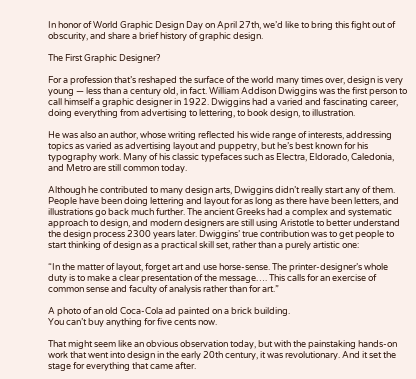In honor of World Graphic Design Day on April 27th, we’d like to bring this fight out of obscurity, and share a brief history of graphic design.

The First Graphic Designer?

For a profession that’s reshaped the surface of the world many times over, design is very young — less than a century old, in fact. William Addison Dwiggins was the first person to call himself a graphic designer in 1922. Dwiggins had a varied and fascinating career, doing everything from advertising to lettering, to book design, to illustration.

He was also an author, whose writing reflected his wide range of interests, addressing topics as varied as advertising layout and puppetry, but he’s best known for his typography work. Many of his classic typefaces such as Electra, Eldorado, Caledonia, and Metro are still common today.

Although he contributed to many design arts, Dwiggins didn’t really start any of them. People have been doing lettering and layout for as long as there have been letters, and illustrations go back much further. The ancient Greeks had a complex and systematic approach to design, and modern designers are still using Aristotle to better understand the design process 2300 years later. Dwiggins’ true contribution was to get people to start thinking of design as a practical skill set, rather than a purely artistic one:

“In the matter of layout, forget art and use horse-sense. The printer-designer’s whole duty is to make a clear presentation of the message…. This calls for an exercise of common sense and faculty of analysis rather than for art.”

A photo of an old Coca-Cola ad painted on a brick building.
You can’t buy anything for five cents now.

That might seem like an obvious observation today, but with the painstaking hands-on work that went into design in the early 20th century, it was revolutionary. And it set the stage for everything that came after.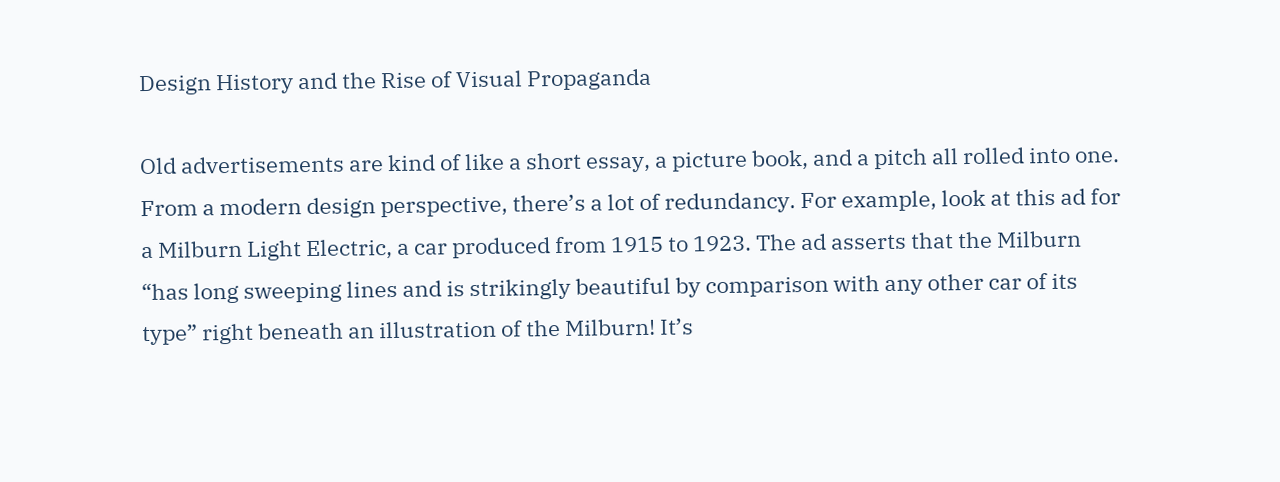Design History and the Rise of Visual Propaganda

Old advertisements are kind of like a short essay, a picture book, and a pitch all rolled into one. From a modern design perspective, there’s a lot of redundancy. For example, look at this ad for a Milburn Light Electric, a car produced from 1915 to 1923. The ad asserts that the Milburn “has long sweeping lines and is strikingly beautiful by comparison with any other car of its type” right beneath an illustration of the Milburn! It’s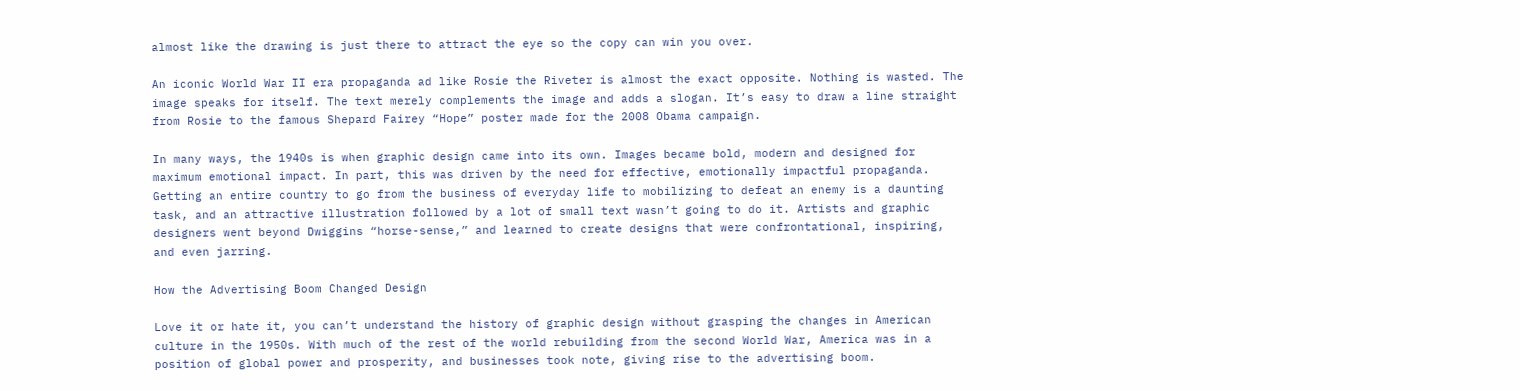almost like the drawing is just there to attract the eye so the copy can win you over.

An iconic World War II era propaganda ad like Rosie the Riveter is almost the exact opposite. Nothing is wasted. The image speaks for itself. The text merely complements the image and adds a slogan. It’s easy to draw a line straight from Rosie to the famous Shepard Fairey “Hope” poster made for the 2008 Obama campaign.

In many ways, the 1940s is when graphic design came into its own. Images became bold, modern and designed for maximum emotional impact. In part, this was driven by the need for effective, emotionally impactful propaganda. Getting an entire country to go from the business of everyday life to mobilizing to defeat an enemy is a daunting task, and an attractive illustration followed by a lot of small text wasn’t going to do it. Artists and graphic designers went beyond Dwiggins “horse-sense,” and learned to create designs that were confrontational, inspiring, and even jarring.

How the Advertising Boom Changed Design

Love it or hate it, you can’t understand the history of graphic design without grasping the changes in American culture in the 1950s. With much of the rest of the world rebuilding from the second World War, America was in a position of global power and prosperity, and businesses took note, giving rise to the advertising boom.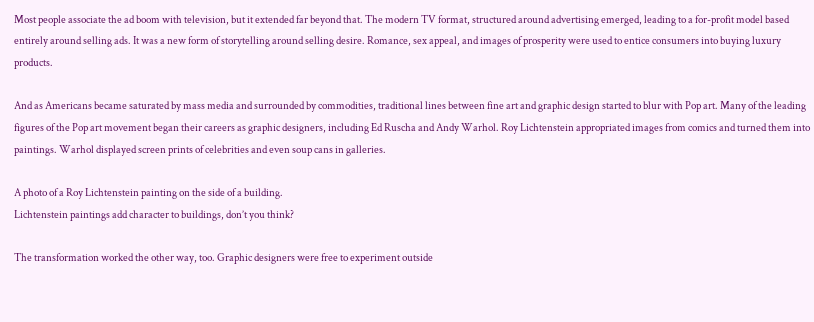Most people associate the ad boom with television, but it extended far beyond that. The modern TV format, structured around advertising emerged, leading to a for-profit model based entirely around selling ads. It was a new form of storytelling around selling desire. Romance, sex appeal, and images of prosperity were used to entice consumers into buying luxury products.

And as Americans became saturated by mass media and surrounded by commodities, traditional lines between fine art and graphic design started to blur with Pop art. Many of the leading figures of the Pop art movement began their careers as graphic designers, including Ed Ruscha and Andy Warhol. Roy Lichtenstein appropriated images from comics and turned them into paintings. Warhol displayed screen prints of celebrities and even soup cans in galleries.

A photo of a Roy Lichtenstein painting on the side of a building.
Lichtenstein paintings add character to buildings, don’t you think?

The transformation worked the other way, too. Graphic designers were free to experiment outside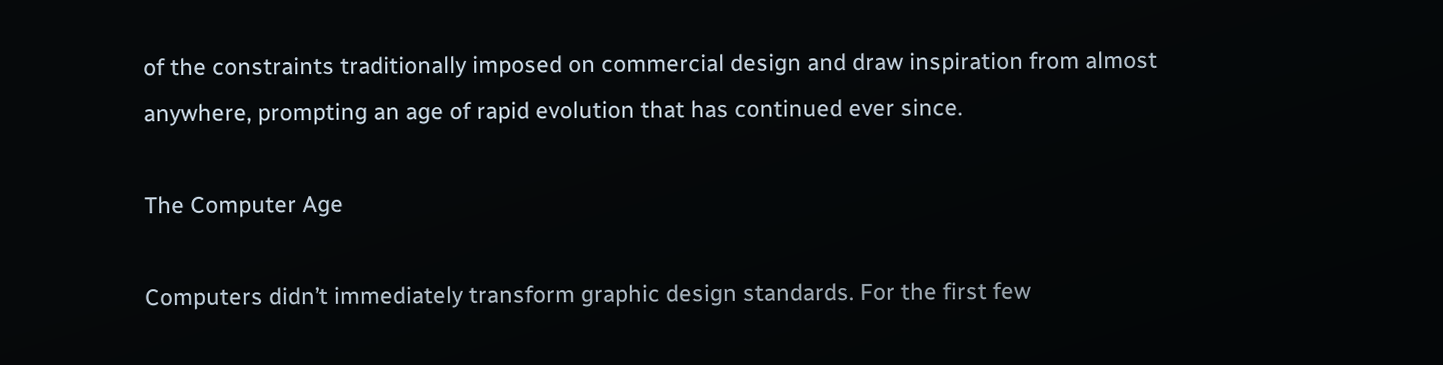of the constraints traditionally imposed on commercial design and draw inspiration from almost anywhere, prompting an age of rapid evolution that has continued ever since.

The Computer Age

Computers didn’t immediately transform graphic design standards. For the first few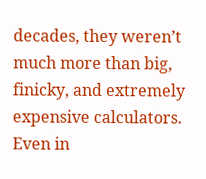decades, they weren’t much more than big, finicky, and extremely expensive calculators. Even in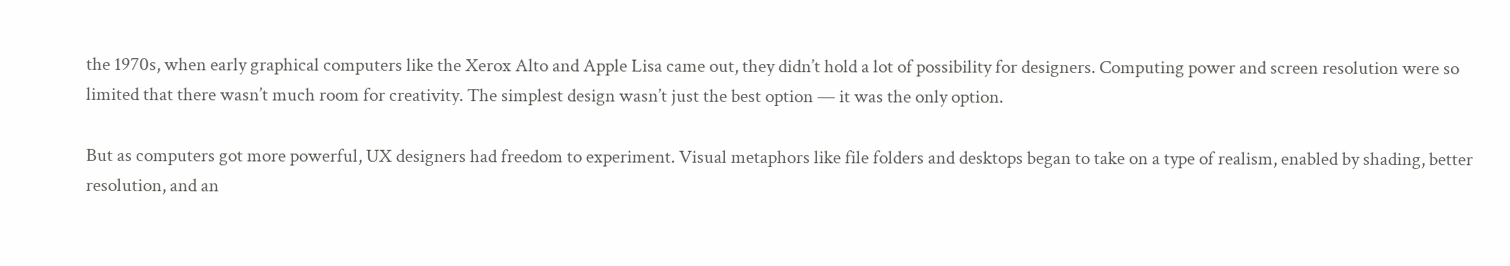the 1970s, when early graphical computers like the Xerox Alto and Apple Lisa came out, they didn’t hold a lot of possibility for designers. Computing power and screen resolution were so limited that there wasn’t much room for creativity. The simplest design wasn’t just the best option — it was the only option.

But as computers got more powerful, UX designers had freedom to experiment. Visual metaphors like file folders and desktops began to take on a type of realism, enabled by shading, better resolution, and an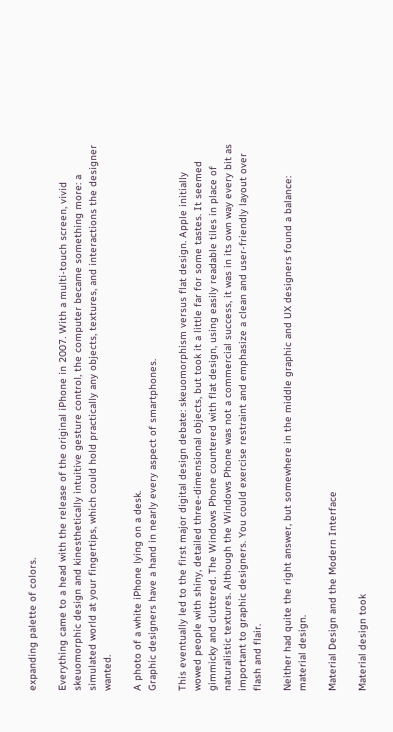expanding palette of colors.

Everything came to a head with the release of the original iPhone in 2007. With a multi-touch screen, vivid skeuomorphic design and kinesthetically intuitive gesture control, the computer became something more: a simulated world at your fingertips, which could hold practically any objects, textures, and interactions the designer wanted.

A photo of a white iPhone lying on a desk.
Graphic designers have a hand in nearly every aspect of smartphones.

This eventually led to the first major digital design debate: skeuomorphism versus flat design. Apple initially wowed people with shiny, detailed three-dimensional objects, but took it a little far for some tastes. It seemed gimmicky and cluttered. The Windows Phone countered with flat design, using easily readable tiles in place of naturalistic textures. Although the Windows Phone was not a commercial success, it was in its own way every bit as important to graphic designers. You could exercise restraint and emphasize a clean and user-friendly layout over flash and flair.

Neither had quite the right answer, but somewhere in the middle graphic and UX designers found a balance: material design.

Material Design and the Modern Interface

Material design took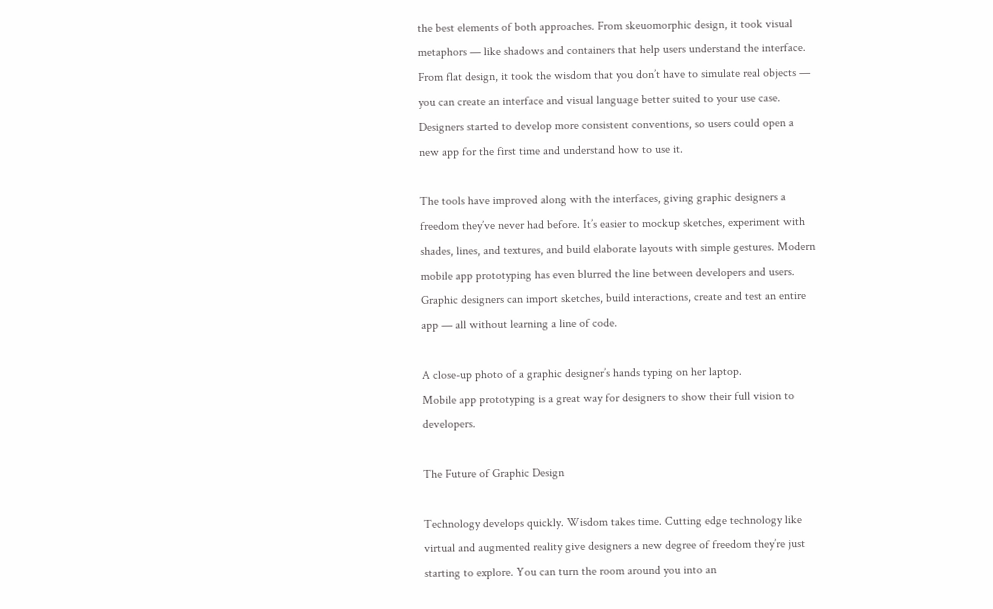the best elements of both approaches. From skeuomorphic design, it took visual metaphors — like shadows and containers that help users understand the interface. From flat design, it took the wisdom that you don’t have to simulate real objects — you can create an interface and visual language better suited to your use case. Designers started to develop more consistent conventions, so users could open a new app for the first time and understand how to use it.

The tools have improved along with the interfaces, giving graphic designers a freedom they’ve never had before. It’s easier to mockup sketches, experiment with shades, lines, and textures, and build elaborate layouts with simple gestures. Modern mobile app prototyping has even blurred the line between developers and users. Graphic designers can import sketches, build interactions, create and test an entire app — all without learning a line of code.

A close-up photo of a graphic designer’s hands typing on her laptop.
Mobile app prototyping is a great way for designers to show their full vision to developers.

The Future of Graphic Design

Technology develops quickly. Wisdom takes time. Cutting edge technology like virtual and augmented reality give designers a new degree of freedom they’re just starting to explore. You can turn the room around you into an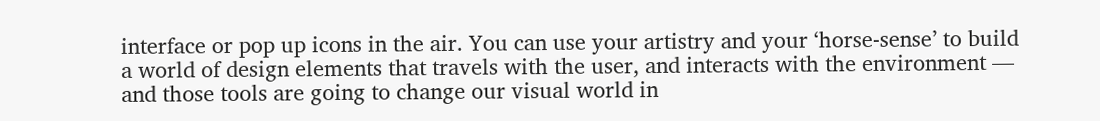interface or pop up icons in the air. You can use your artistry and your ‘horse-sense’ to build a world of design elements that travels with the user, and interacts with the environment — and those tools are going to change our visual world in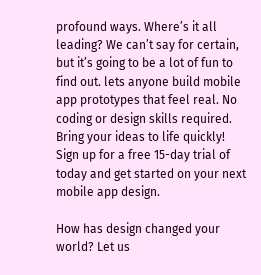profound ways. Where’s it all leading? We can’t say for certain, but it’s going to be a lot of fun to find out. lets anyone build mobile app prototypes that feel real. No coding or design skills required. Bring your ideas to life quickly! Sign up for a free 15-day trial of today and get started on your next mobile app design.

How has design changed your world? Let us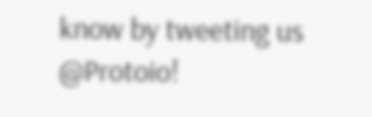know by tweeting us @Protoio!